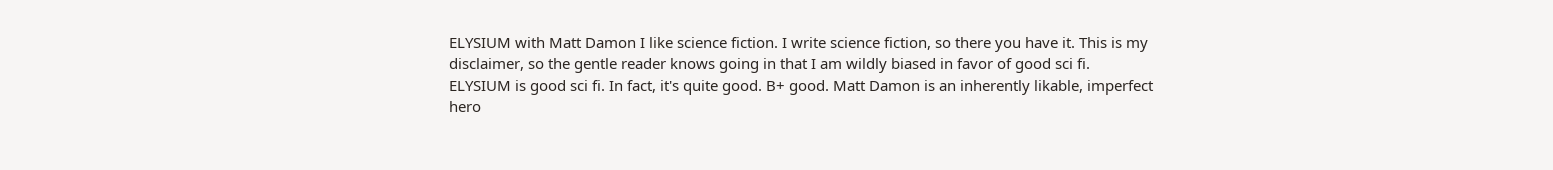ELYSIUM with Matt Damon I like science fiction. I write science fiction, so there you have it. This is my disclaimer, so the gentle reader knows going in that I am wildly biased in favor of good sci fi. ELYSIUM is good sci fi. In fact, it's quite good. B+ good. Matt Damon is an inherently likable, imperfect hero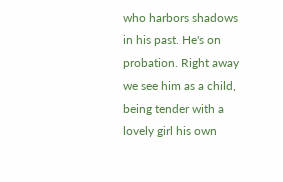who harbors shadows in his past. He's on probation. Right away we see him as a child, being tender with a lovely girl his own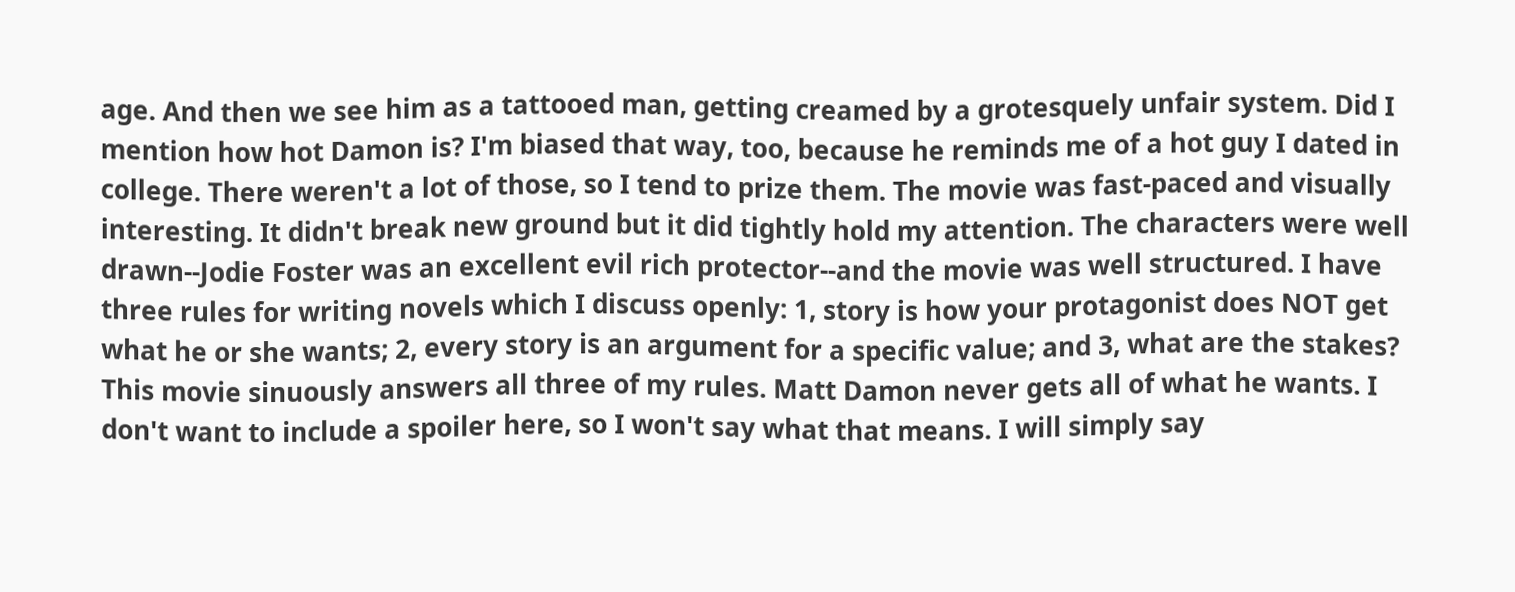age. And then we see him as a tattooed man, getting creamed by a grotesquely unfair system. Did I mention how hot Damon is? I'm biased that way, too, because he reminds me of a hot guy I dated in college. There weren't a lot of those, so I tend to prize them. The movie was fast-paced and visually interesting. It didn't break new ground but it did tightly hold my attention. The characters were well drawn--Jodie Foster was an excellent evil rich protector--and the movie was well structured. I have three rules for writing novels which I discuss openly: 1, story is how your protagonist does NOT get what he or she wants; 2, every story is an argument for a specific value; and 3, what are the stakes? This movie sinuously answers all three of my rules. Matt Damon never gets all of what he wants. I don't want to include a spoiler here, so I won't say what that means. I will simply say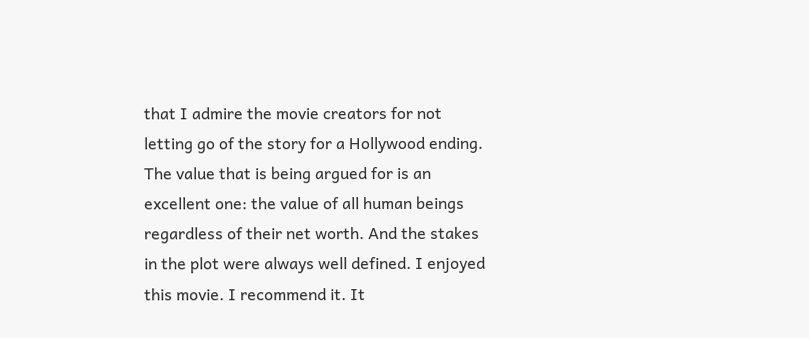that I admire the movie creators for not letting go of the story for a Hollywood ending. The value that is being argued for is an excellent one: the value of all human beings regardless of their net worth. And the stakes in the plot were always well defined. I enjoyed this movie. I recommend it. It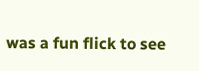was a fun flick to see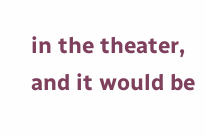in the theater, and it would be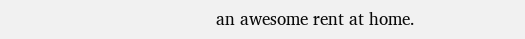an awesome rent at home.